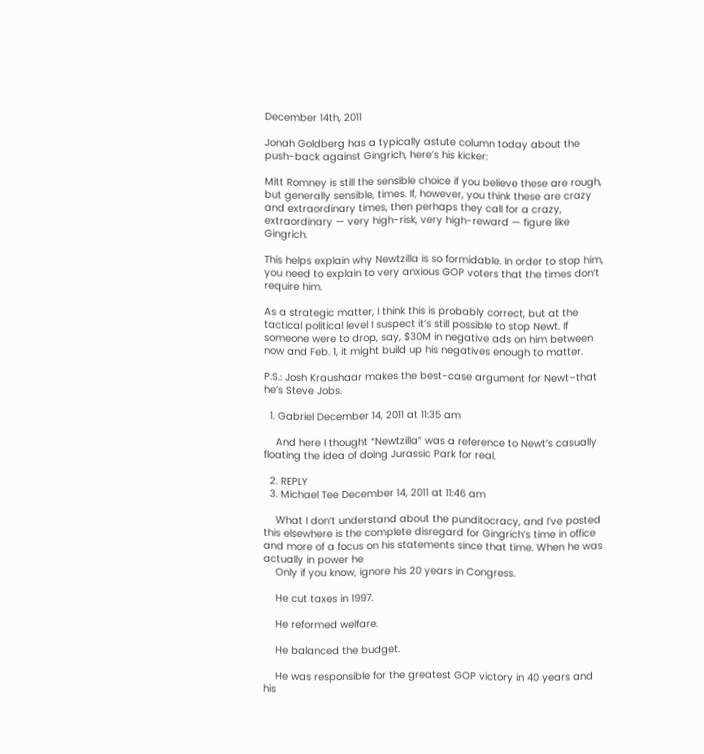December 14th, 2011

Jonah Goldberg has a typically astute column today about the push-back against Gingrich, here’s his kicker:

Mitt Romney is still the sensible choice if you believe these are rough, but generally sensible, times. If, however, you think these are crazy and extraordinary times, then perhaps they call for a crazy, extraordinary — very high-risk, very high-reward — figure like Gingrich.

This helps explain why Newtzilla is so formidable. In order to stop him, you need to explain to very anxious GOP voters that the times don’t require him.

As a strategic matter, I think this is probably correct, but at the tactical political level I suspect it’s still possible to stop Newt. If someone were to drop, say, $30M in negative ads on him between now and Feb. 1, it might build up his negatives enough to matter.

P.S.: Josh Kraushaar makes the best-case argument for Newt–that he’s Steve Jobs.

  1. Gabriel December 14, 2011 at 11:35 am

    And here I thought “Newtzilla” was a reference to Newt’s casually floating the idea of doing Jurassic Park for real.

  2. REPLY
  3. Michael Tee December 14, 2011 at 11:46 am

    What I don’t understand about the punditocracy, and I’ve posted this elsewhere is the complete disregard for Gingrich’s time in office and more of a focus on his statements since that time. When he was actually in power he
    Only if you know, ignore his 20 years in Congress.

    He cut taxes in 1997.

    He reformed welfare.

    He balanced the budget.

    He was responsible for the greatest GOP victory in 40 years and his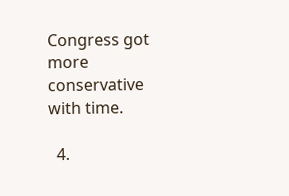Congress got more conservative with time.

  4.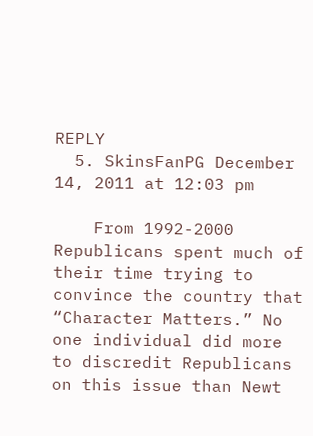REPLY
  5. SkinsFanPG December 14, 2011 at 12:03 pm

    From 1992-2000 Republicans spent much of their time trying to convince the country that “Character Matters.” No one individual did more to discredit Republicans on this issue than Newt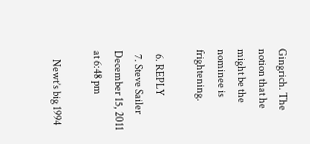Gingrich. The notion that he might be the nominee is frightening.

  6. REPLY
  7. Steve Sailer December 15, 2011 at 6:48 pm

    Newt’s big 1994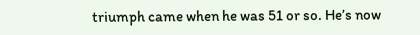triumph came when he was 51 or so. He’s now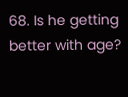68. Is he getting better with age?